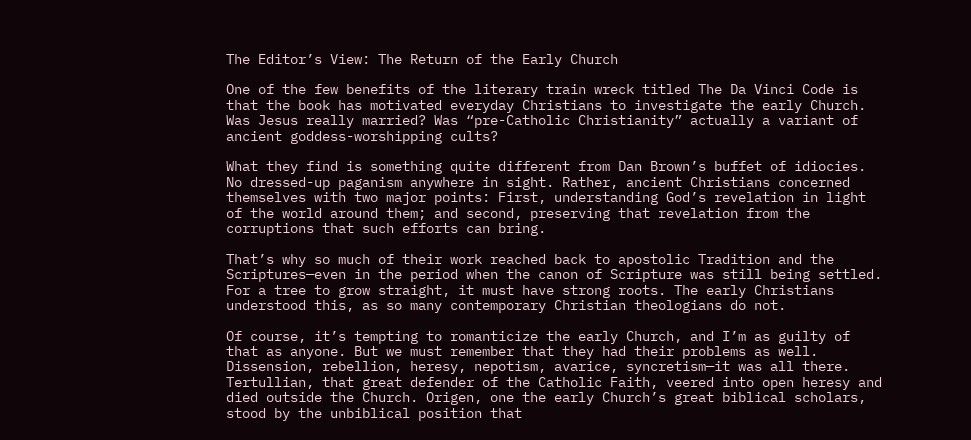The Editor’s View: The Return of the Early Church

One of the few benefits of the literary train wreck titled The Da Vinci Code is that the book has motivated everyday Christians to investigate the early Church. Was Jesus really married? Was “pre-Catholic Christianity” actually a variant of ancient goddess-worshipping cults?

What they find is something quite different from Dan Brown’s buffet of idiocies. No dressed-up paganism anywhere in sight. Rather, ancient Christians concerned themselves with two major points: First, understanding God’s revelation in light of the world around them; and second, preserving that revelation from the corruptions that such efforts can bring.

That’s why so much of their work reached back to apostolic Tradition and the Scriptures—even in the period when the canon of Scripture was still being settled. For a tree to grow straight, it must have strong roots. The early Christians understood this, as so many contemporary Christian theologians do not.

Of course, it’s tempting to romanticize the early Church, and I’m as guilty of that as anyone. But we must remember that they had their problems as well. Dissension, rebellion, heresy, nepotism, avarice, syncretism—it was all there. Tertullian, that great defender of the Catholic Faith, veered into open heresy and died outside the Church. Origen, one the early Church’s great biblical scholars, stood by the unbiblical position that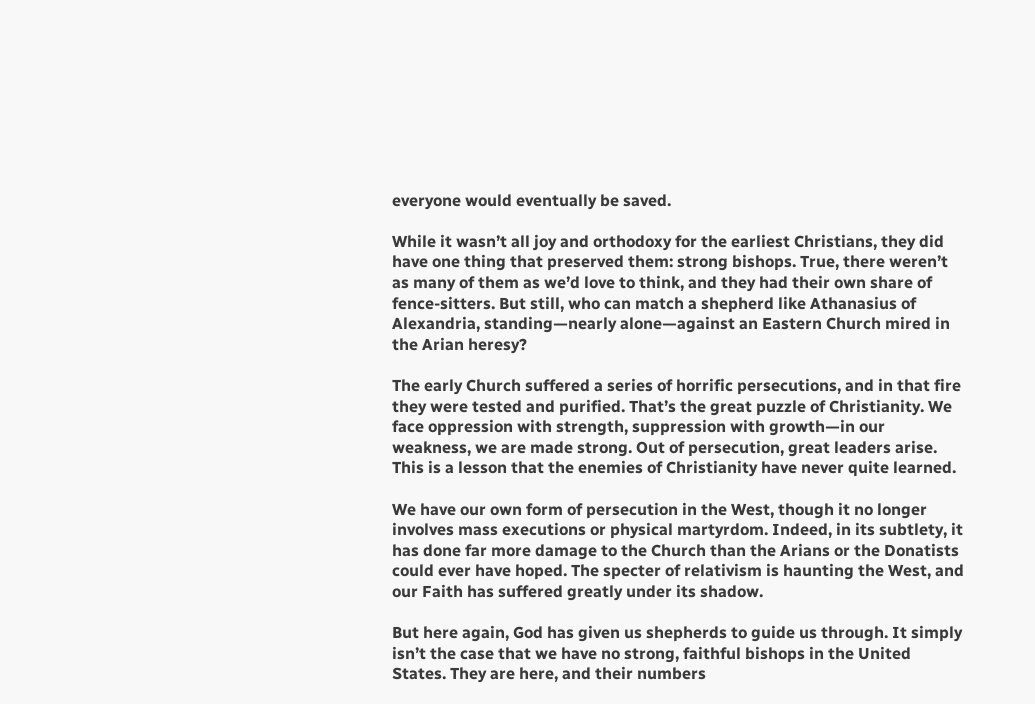everyone would eventually be saved.

While it wasn’t all joy and orthodoxy for the earliest Christians, they did have one thing that preserved them: strong bishops. True, there weren’t as many of them as we’d love to think, and they had their own share of fence-sitters. But still, who can match a shepherd like Athanasius of Alexandria, standing—nearly alone—against an Eastern Church mired in the Arian heresy?

The early Church suffered a series of horrific persecutions, and in that fire they were tested and purified. That’s the great puzzle of Christianity. We face oppression with strength, suppression with growth—in our weakness, we are made strong. Out of persecution, great leaders arise. This is a lesson that the enemies of Christianity have never quite learned.

We have our own form of persecution in the West, though it no longer involves mass executions or physical martyrdom. Indeed, in its subtlety, it has done far more damage to the Church than the Arians or the Donatists could ever have hoped. The specter of relativism is haunting the West, and our Faith has suffered greatly under its shadow.

But here again, God has given us shepherds to guide us through. It simply isn’t the case that we have no strong, faithful bishops in the United States. They are here, and their numbers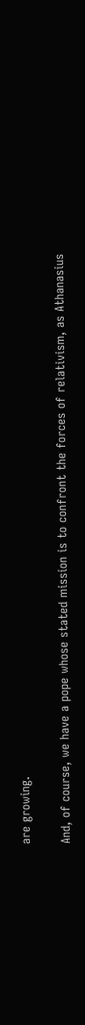are growing.

And, of course, we have a pope whose stated mission is to confront the forces of relativism, as Athanasius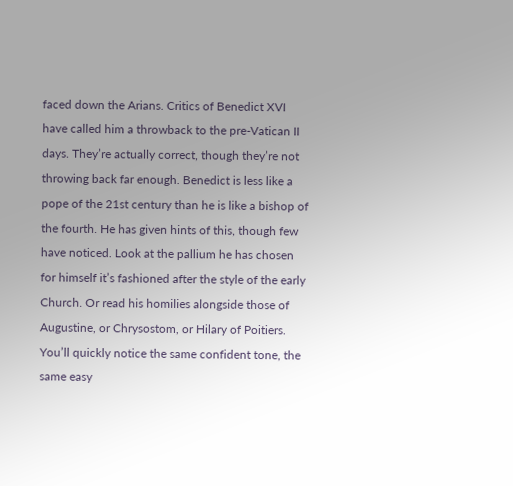faced down the Arians. Critics of Benedict XVI have called him a throwback to the pre-Vatican II days. They’re actually correct, though they’re not throwing back far enough. Benedict is less like a pope of the 21st century than he is like a bishop of the fourth. He has given hints of this, though few have noticed. Look at the pallium he has chosen for himself it’s fashioned after the style of the early Church. Or read his homilies alongside those of Augustine, or Chrysostom, or Hilary of Poitiers. You’ll quickly notice the same confident tone, the same easy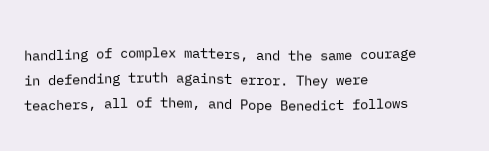handling of complex matters, and the same courage in defending truth against error. They were teachers, all of them, and Pope Benedict follows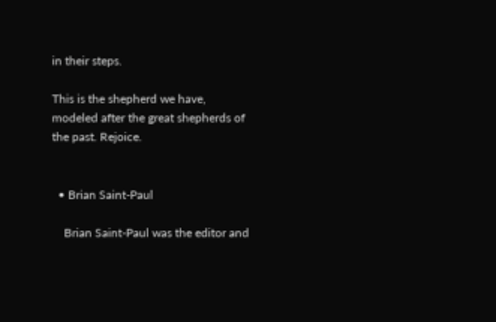in their steps.

This is the shepherd we have, modeled after the great shepherds of the past. Rejoice.


  • Brian Saint-Paul

    Brian Saint-Paul was the editor and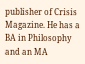publisher of Crisis Magazine. He has a BA in Philosophy and an MA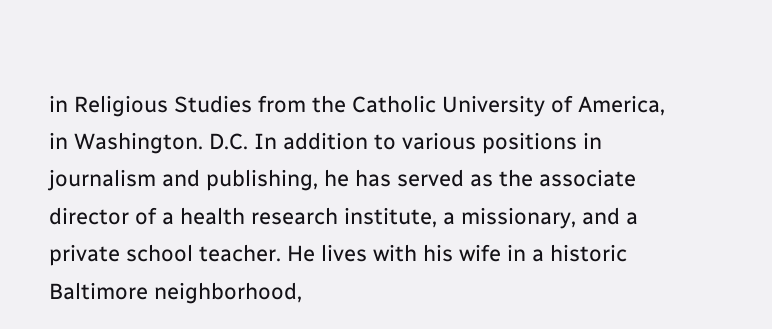in Religious Studies from the Catholic University of America, in Washington. D.C. In addition to various positions in journalism and publishing, he has served as the associate director of a health research institute, a missionary, and a private school teacher. He lives with his wife in a historic Baltimore neighborhood,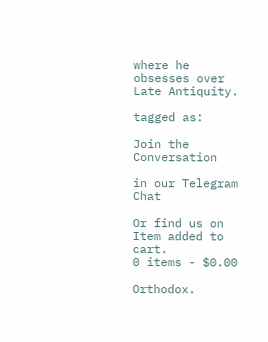where he obsesses over Late Antiquity.

tagged as:

Join the Conversation

in our Telegram Chat

Or find us on
Item added to cart.
0 items - $0.00

Orthodox.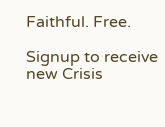Faithful. Free.

Signup to receive new Crisis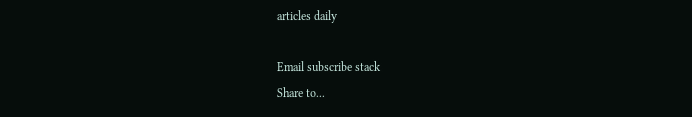articles daily

Email subscribe stack
Share to...